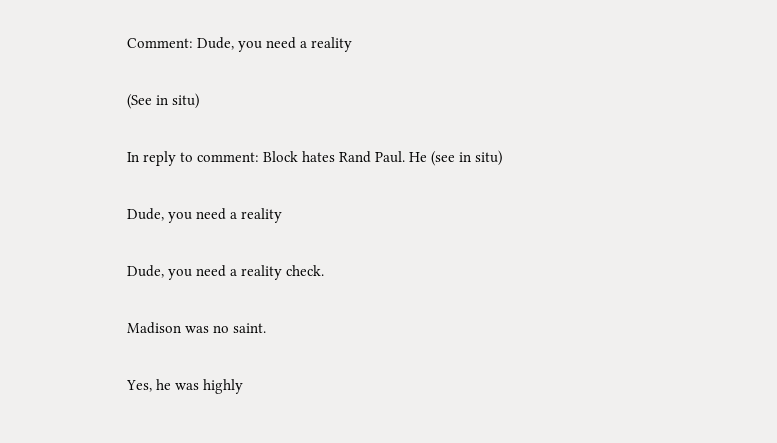Comment: Dude, you need a reality

(See in situ)

In reply to comment: Block hates Rand Paul. He (see in situ)

Dude, you need a reality

Dude, you need a reality check.

Madison was no saint.

Yes, he was highly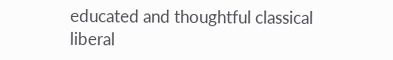educated and thoughtful classical liberal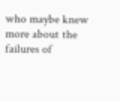who maybe knew more about the failures of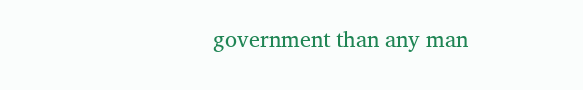government than any man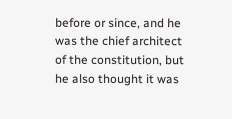before or since, and he was the chief architect of the constitution, but he also thought it was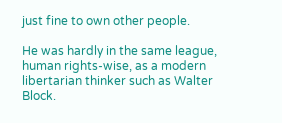just fine to own other people.

He was hardly in the same league, human rights-wise, as a modern libertarian thinker such as Walter Block.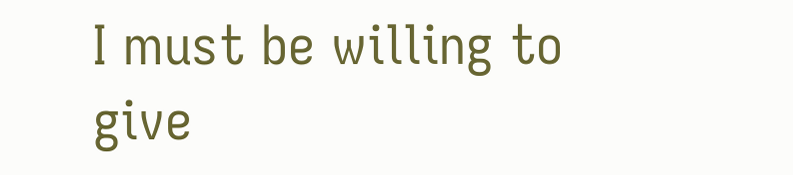I must be willing to give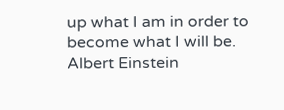up what I am in order to become what I will be. Albert Einstein